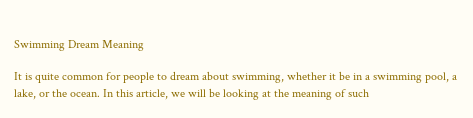Swimming Dream Meaning

It is quite common for people to dream about swimming, whether it be in a swimming pool, a lake, or the ocean. In this article, we will be looking at the meaning of such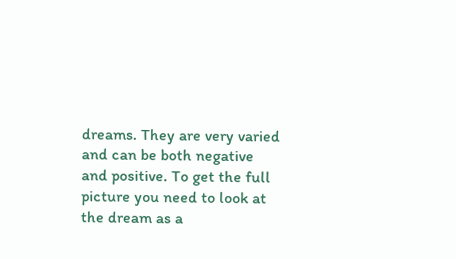dreams. They are very varied and can be both negative and positive. To get the full picture you need to look at the dream as a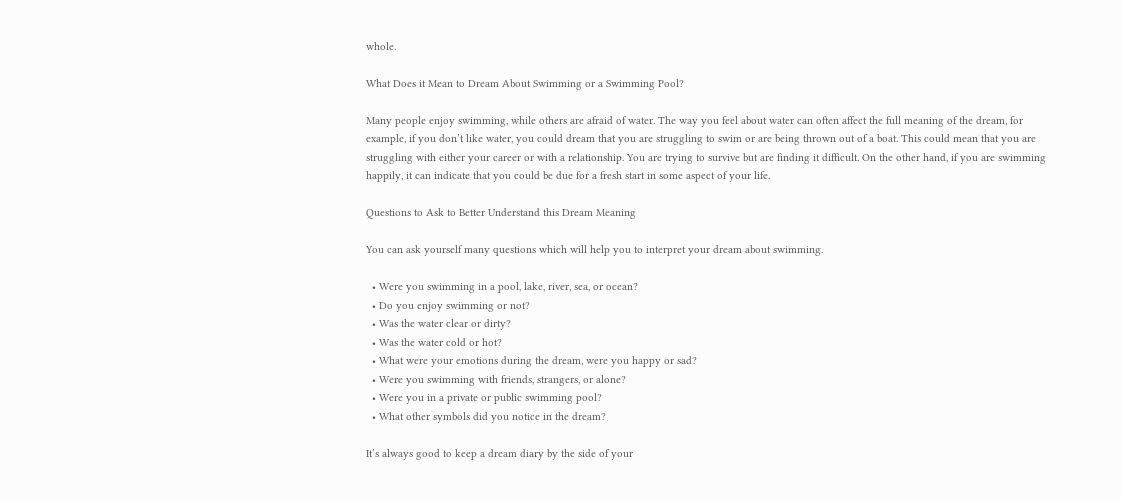whole.

What Does it Mean to Dream About Swimming or a Swimming Pool?

Many people enjoy swimming, while others are afraid of water. The way you feel about water can often affect the full meaning of the dream, for example, if you don’t like water, you could dream that you are struggling to swim or are being thrown out of a boat. This could mean that you are struggling with either your career or with a relationship. You are trying to survive but are finding it difficult. On the other hand, if you are swimming happily, it can indicate that you could be due for a fresh start in some aspect of your life.

Questions to Ask to Better Understand this Dream Meaning

You can ask yourself many questions which will help you to interpret your dream about swimming.

  • Were you swimming in a pool, lake, river, sea, or ocean?
  • Do you enjoy swimming or not?
  • Was the water clear or dirty?
  • Was the water cold or hot?
  • What were your emotions during the dream, were you happy or sad?
  • Were you swimming with friends, strangers, or alone?
  • Were you in a private or public swimming pool?
  • What other symbols did you notice in the dream?

It’s always good to keep a dream diary by the side of your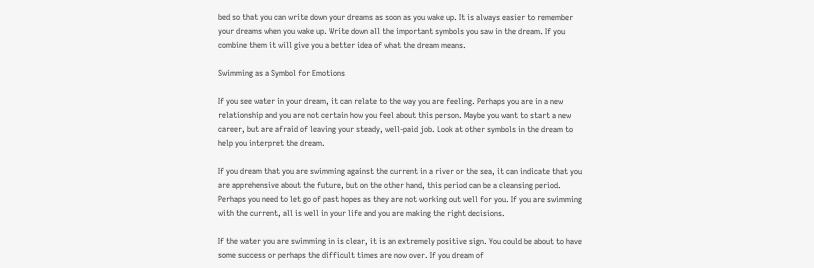bed so that you can write down your dreams as soon as you wake up. It is always easier to remember your dreams when you wake up. Write down all the important symbols you saw in the dream. If you combine them it will give you a better idea of what the dream means.

Swimming as a Symbol for Emotions

If you see water in your dream, it can relate to the way you are feeling. Perhaps you are in a new relationship and you are not certain how you feel about this person. Maybe you want to start a new career, but are afraid of leaving your steady, well-paid job. Look at other symbols in the dream to help you interpret the dream.

If you dream that you are swimming against the current in a river or the sea, it can indicate that you are apprehensive about the future, but on the other hand, this period can be a cleansing period. Perhaps you need to let go of past hopes as they are not working out well for you. If you are swimming with the current, all is well in your life and you are making the right decisions.

If the water you are swimming in is clear, it is an extremely positive sign. You could be about to have some success or perhaps the difficult times are now over. If you dream of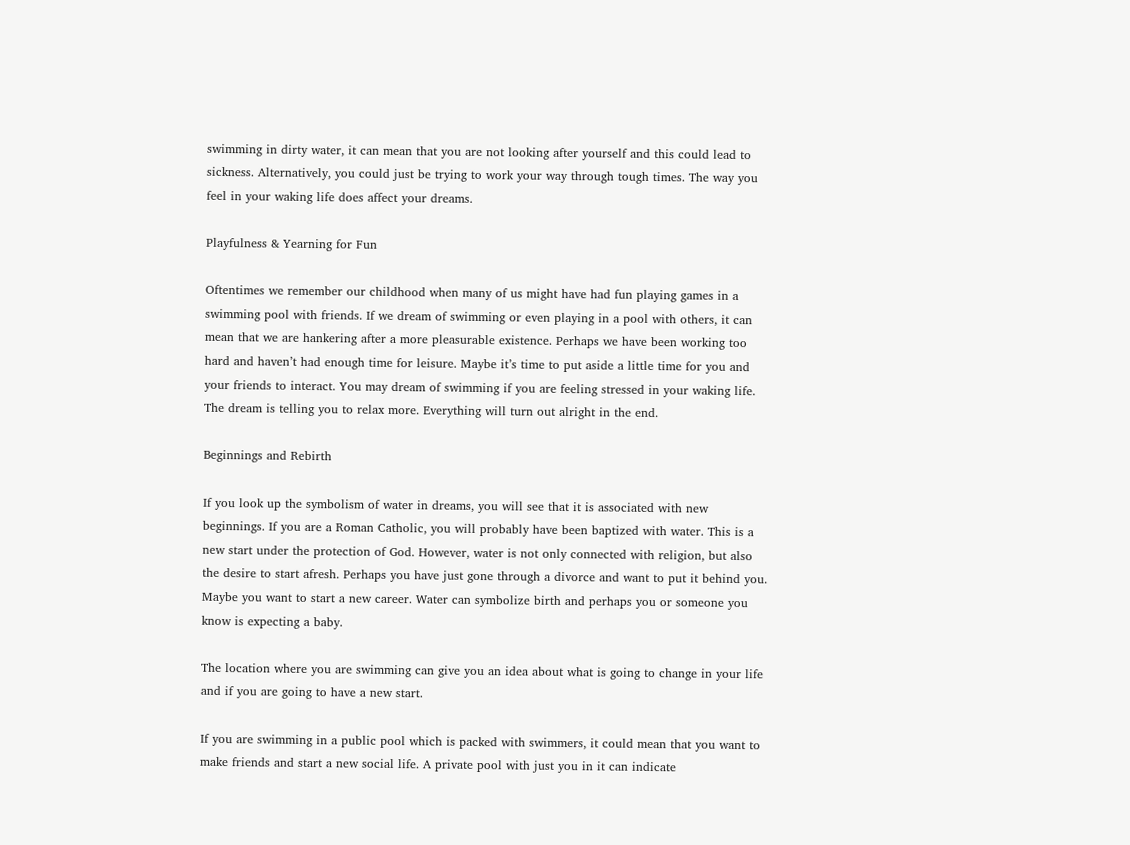swimming in dirty water, it can mean that you are not looking after yourself and this could lead to sickness. Alternatively, you could just be trying to work your way through tough times. The way you feel in your waking life does affect your dreams.

Playfulness & Yearning for Fun

Oftentimes we remember our childhood when many of us might have had fun playing games in a swimming pool with friends. If we dream of swimming or even playing in a pool with others, it can mean that we are hankering after a more pleasurable existence. Perhaps we have been working too hard and haven’t had enough time for leisure. Maybe it’s time to put aside a little time for you and your friends to interact. You may dream of swimming if you are feeling stressed in your waking life. The dream is telling you to relax more. Everything will turn out alright in the end.

Beginnings and Rebirth

If you look up the symbolism of water in dreams, you will see that it is associated with new beginnings. If you are a Roman Catholic, you will probably have been baptized with water. This is a new start under the protection of God. However, water is not only connected with religion, but also the desire to start afresh. Perhaps you have just gone through a divorce and want to put it behind you. Maybe you want to start a new career. Water can symbolize birth and perhaps you or someone you know is expecting a baby.

The location where you are swimming can give you an idea about what is going to change in your life and if you are going to have a new start.

If you are swimming in a public pool which is packed with swimmers, it could mean that you want to make friends and start a new social life. A private pool with just you in it can indicate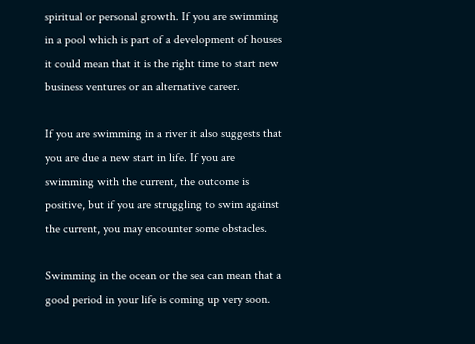spiritual or personal growth. If you are swimming in a pool which is part of a development of houses it could mean that it is the right time to start new business ventures or an alternative career.

If you are swimming in a river it also suggests that you are due a new start in life. If you are swimming with the current, the outcome is positive, but if you are struggling to swim against the current, you may encounter some obstacles.

Swimming in the ocean or the sea can mean that a good period in your life is coming up very soon.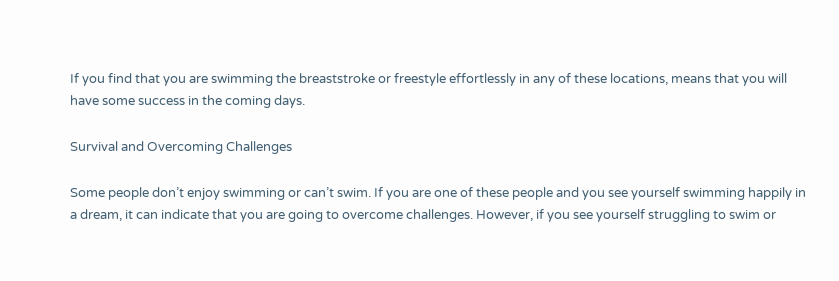If you find that you are swimming the breaststroke or freestyle effortlessly in any of these locations, means that you will have some success in the coming days.

Survival and Overcoming Challenges

Some people don’t enjoy swimming or can’t swim. If you are one of these people and you see yourself swimming happily in a dream, it can indicate that you are going to overcome challenges. However, if you see yourself struggling to swim or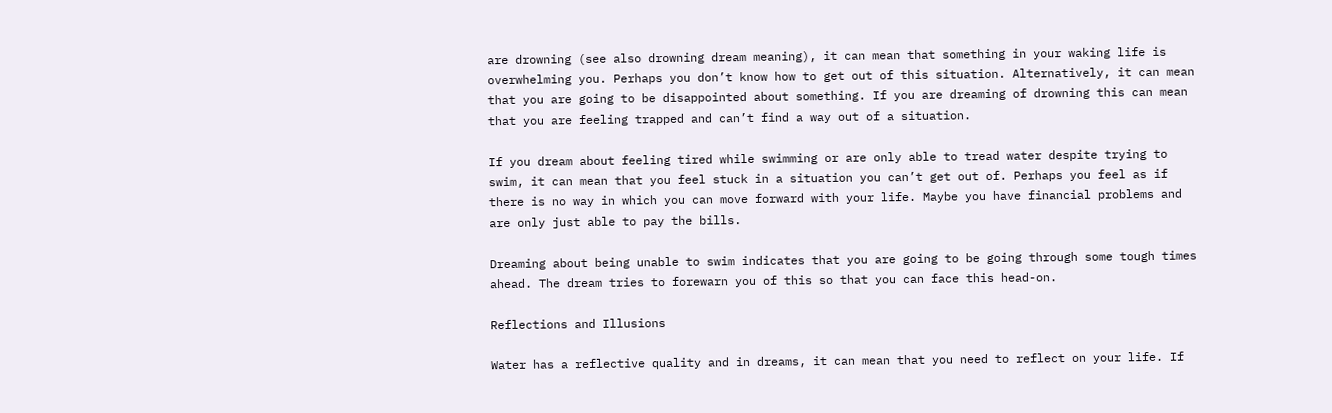are drowning (see also drowning dream meaning), it can mean that something in your waking life is overwhelming you. Perhaps you don’t know how to get out of this situation. Alternatively, it can mean that you are going to be disappointed about something. If you are dreaming of drowning this can mean that you are feeling trapped and can’t find a way out of a situation.

If you dream about feeling tired while swimming or are only able to tread water despite trying to swim, it can mean that you feel stuck in a situation you can’t get out of. Perhaps you feel as if there is no way in which you can move forward with your life. Maybe you have financial problems and are only just able to pay the bills.

Dreaming about being unable to swim indicates that you are going to be going through some tough times ahead. The dream tries to forewarn you of this so that you can face this head-on.

Reflections and Illusions

Water has a reflective quality and in dreams, it can mean that you need to reflect on your life. If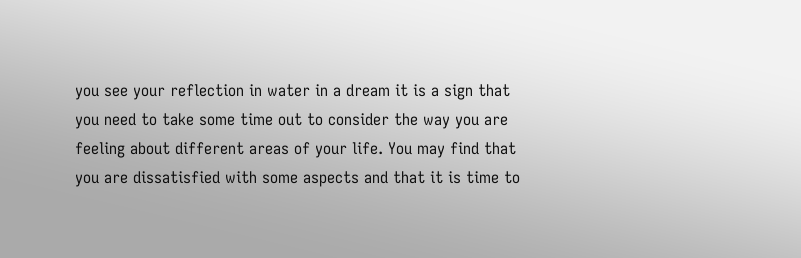you see your reflection in water in a dream it is a sign that you need to take some time out to consider the way you are feeling about different areas of your life. You may find that you are dissatisfied with some aspects and that it is time to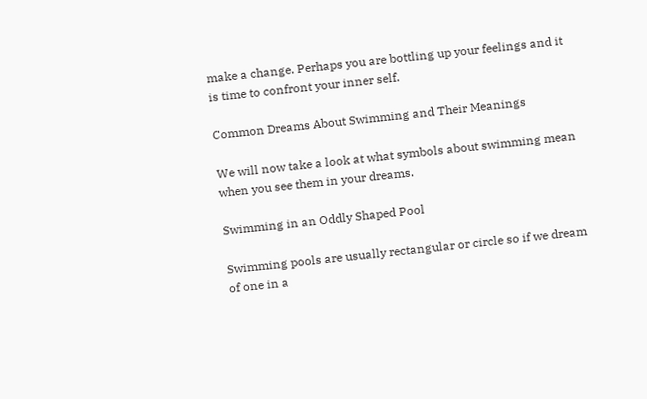make a change. Perhaps you are bottling up your feelings and it is time to confront your inner self.

Common Dreams About Swimming and Their Meanings

We will now take a look at what symbols about swimming mean when you see them in your dreams.

Swimming in an Oddly Shaped Pool

Swimming pools are usually rectangular or circle so if we dream of one in a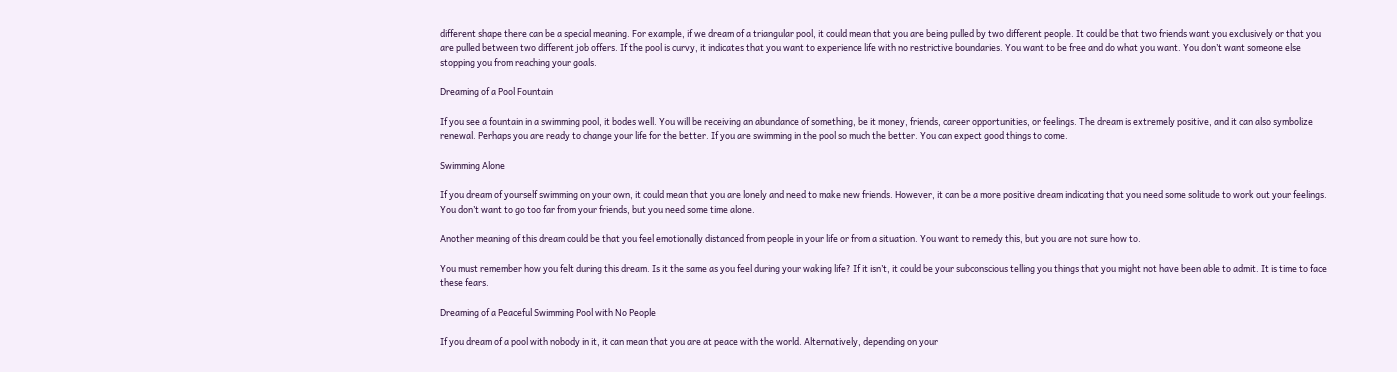different shape there can be a special meaning. For example, if we dream of a triangular pool, it could mean that you are being pulled by two different people. It could be that two friends want you exclusively or that you are pulled between two different job offers. If the pool is curvy, it indicates that you want to experience life with no restrictive boundaries. You want to be free and do what you want. You don’t want someone else stopping you from reaching your goals.

Dreaming of a Pool Fountain

If you see a fountain in a swimming pool, it bodes well. You will be receiving an abundance of something, be it money, friends, career opportunities, or feelings. The dream is extremely positive, and it can also symbolize renewal. Perhaps you are ready to change your life for the better. If you are swimming in the pool so much the better. You can expect good things to come.

Swimming Alone

If you dream of yourself swimming on your own, it could mean that you are lonely and need to make new friends. However, it can be a more positive dream indicating that you need some solitude to work out your feelings. You don’t want to go too far from your friends, but you need some time alone.

Another meaning of this dream could be that you feel emotionally distanced from people in your life or from a situation. You want to remedy this, but you are not sure how to.

You must remember how you felt during this dream. Is it the same as you feel during your waking life? If it isn’t, it could be your subconscious telling you things that you might not have been able to admit. It is time to face these fears.

Dreaming of a Peaceful Swimming Pool with No People

If you dream of a pool with nobody in it, it can mean that you are at peace with the world. Alternatively, depending on your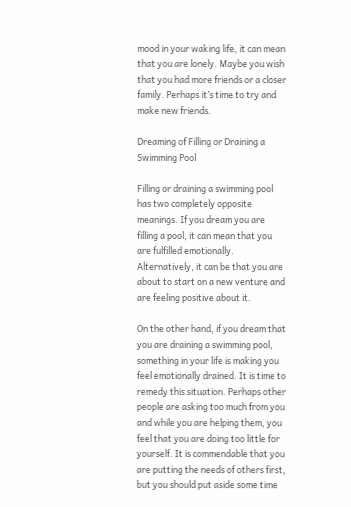mood in your waking life, it can mean that you are lonely. Maybe you wish that you had more friends or a closer family. Perhaps it’s time to try and make new friends.

Dreaming of Filling or Draining a Swimming Pool

Filling or draining a swimming pool has two completely opposite meanings. If you dream you are filling a pool, it can mean that you are fulfilled emotionally. Alternatively, it can be that you are about to start on a new venture and are feeling positive about it.

On the other hand, if you dream that you are draining a swimming pool, something in your life is making you feel emotionally drained. It is time to remedy this situation. Perhaps other people are asking too much from you and while you are helping them, you feel that you are doing too little for yourself. It is commendable that you are putting the needs of others first, but you should put aside some time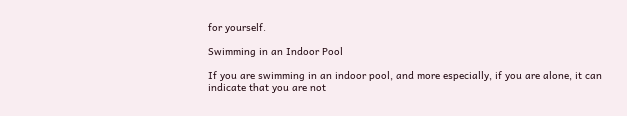for yourself.

Swimming in an Indoor Pool

If you are swimming in an indoor pool, and more especially, if you are alone, it can indicate that you are not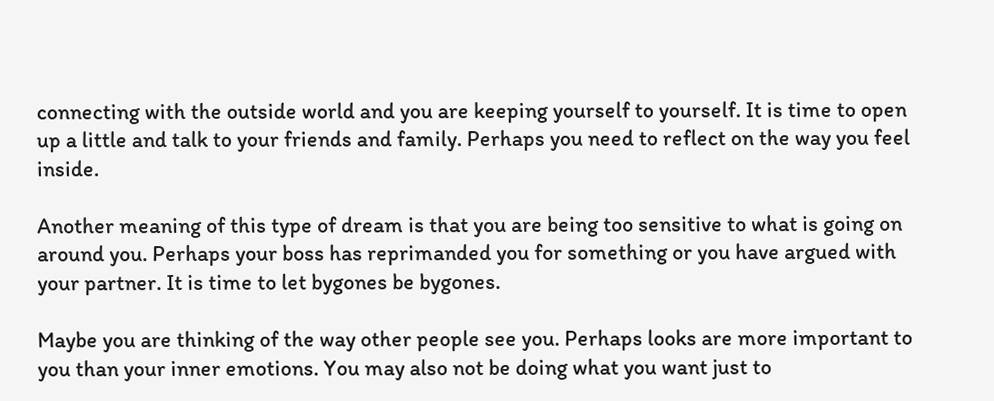connecting with the outside world and you are keeping yourself to yourself. It is time to open up a little and talk to your friends and family. Perhaps you need to reflect on the way you feel inside.

Another meaning of this type of dream is that you are being too sensitive to what is going on around you. Perhaps your boss has reprimanded you for something or you have argued with your partner. It is time to let bygones be bygones.

Maybe you are thinking of the way other people see you. Perhaps looks are more important to you than your inner emotions. You may also not be doing what you want just to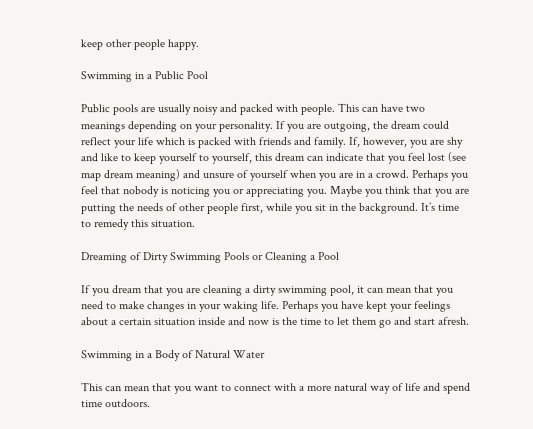keep other people happy.

Swimming in a Public Pool

Public pools are usually noisy and packed with people. This can have two meanings depending on your personality. If you are outgoing, the dream could reflect your life which is packed with friends and family. If, however, you are shy and like to keep yourself to yourself, this dream can indicate that you feel lost (see map dream meaning) and unsure of yourself when you are in a crowd. Perhaps you feel that nobody is noticing you or appreciating you. Maybe you think that you are putting the needs of other people first, while you sit in the background. It’s time to remedy this situation.

Dreaming of Dirty Swimming Pools or Cleaning a Pool

If you dream that you are cleaning a dirty swimming pool, it can mean that you need to make changes in your waking life. Perhaps you have kept your feelings about a certain situation inside and now is the time to let them go and start afresh.

Swimming in a Body of Natural Water

This can mean that you want to connect with a more natural way of life and spend time outdoors.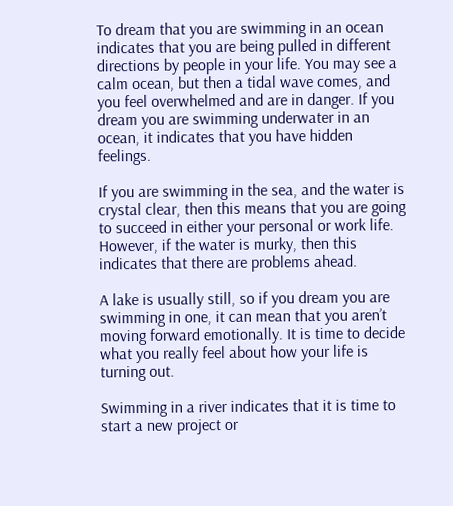To dream that you are swimming in an ocean indicates that you are being pulled in different directions by people in your life. You may see a calm ocean, but then a tidal wave comes, and you feel overwhelmed and are in danger. If you dream you are swimming underwater in an ocean, it indicates that you have hidden feelings.

If you are swimming in the sea, and the water is crystal clear, then this means that you are going to succeed in either your personal or work life. However, if the water is murky, then this indicates that there are problems ahead.

A lake is usually still, so if you dream you are swimming in one, it can mean that you aren’t moving forward emotionally. It is time to decide what you really feel about how your life is turning out.

Swimming in a river indicates that it is time to start a new project or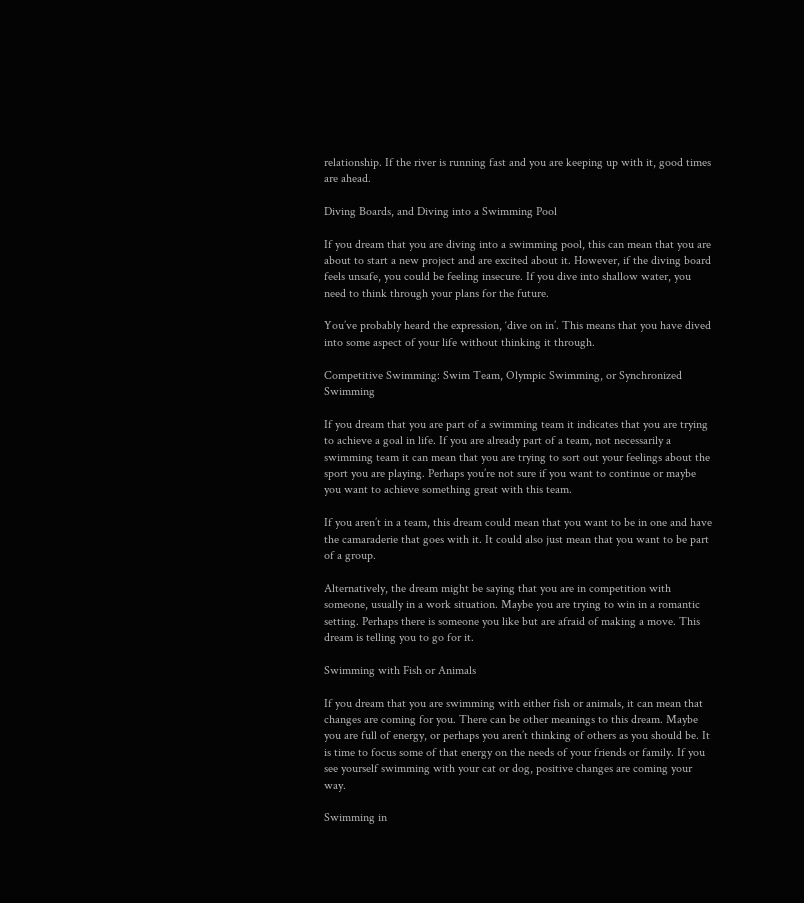relationship. If the river is running fast and you are keeping up with it, good times are ahead.

Diving Boards, and Diving into a Swimming Pool

If you dream that you are diving into a swimming pool, this can mean that you are about to start a new project and are excited about it. However, if the diving board feels unsafe, you could be feeling insecure. If you dive into shallow water, you need to think through your plans for the future.

You’ve probably heard the expression, ‘dive on in’. This means that you have dived into some aspect of your life without thinking it through.

Competitive Swimming: Swim Team, Olympic Swimming, or Synchronized Swimming

If you dream that you are part of a swimming team it indicates that you are trying to achieve a goal in life. If you are already part of a team, not necessarily a swimming team it can mean that you are trying to sort out your feelings about the sport you are playing. Perhaps you’re not sure if you want to continue or maybe you want to achieve something great with this team.

If you aren’t in a team, this dream could mean that you want to be in one and have the camaraderie that goes with it. It could also just mean that you want to be part of a group.

Alternatively, the dream might be saying that you are in competition with someone, usually in a work situation. Maybe you are trying to win in a romantic setting. Perhaps there is someone you like but are afraid of making a move. This dream is telling you to go for it.

Swimming with Fish or Animals

If you dream that you are swimming with either fish or animals, it can mean that changes are coming for you. There can be other meanings to this dream. Maybe you are full of energy, or perhaps you aren’t thinking of others as you should be. It is time to focus some of that energy on the needs of your friends or family. If you see yourself swimming with your cat or dog, positive changes are coming your way.

Swimming in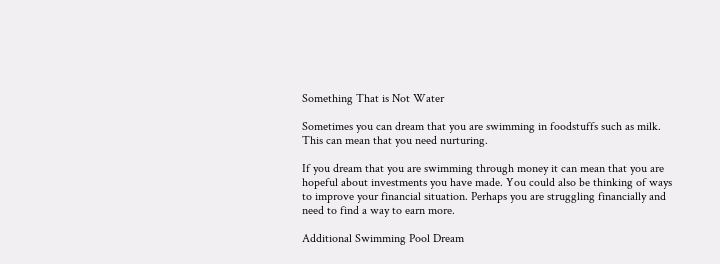Something That is Not Water

Sometimes you can dream that you are swimming in foodstuffs such as milk. This can mean that you need nurturing.

If you dream that you are swimming through money it can mean that you are hopeful about investments you have made. You could also be thinking of ways to improve your financial situation. Perhaps you are struggling financially and need to find a way to earn more.

Additional Swimming Pool Dream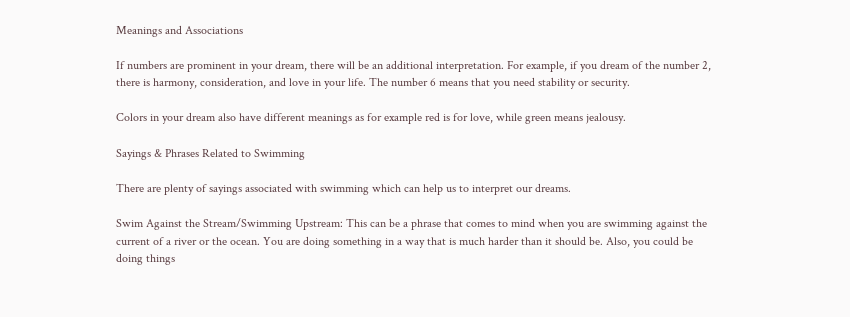Meanings and Associations

If numbers are prominent in your dream, there will be an additional interpretation. For example, if you dream of the number 2, there is harmony, consideration, and love in your life. The number 6 means that you need stability or security.

Colors in your dream also have different meanings as for example red is for love, while green means jealousy.

Sayings & Phrases Related to Swimming

There are plenty of sayings associated with swimming which can help us to interpret our dreams.

Swim Against the Stream/Swimming Upstream: This can be a phrase that comes to mind when you are swimming against the current of a river or the ocean. You are doing something in a way that is much harder than it should be. Also, you could be doing things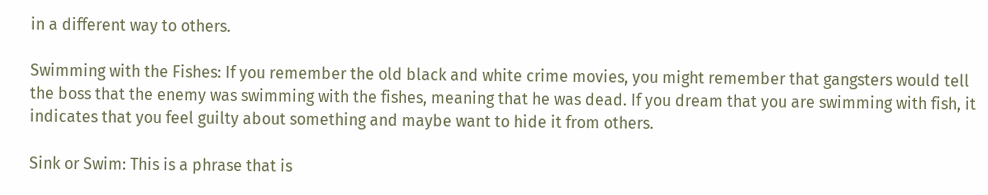in a different way to others.

Swimming with the Fishes: If you remember the old black and white crime movies, you might remember that gangsters would tell the boss that the enemy was swimming with the fishes, meaning that he was dead. If you dream that you are swimming with fish, it indicates that you feel guilty about something and maybe want to hide it from others.

Sink or Swim: This is a phrase that is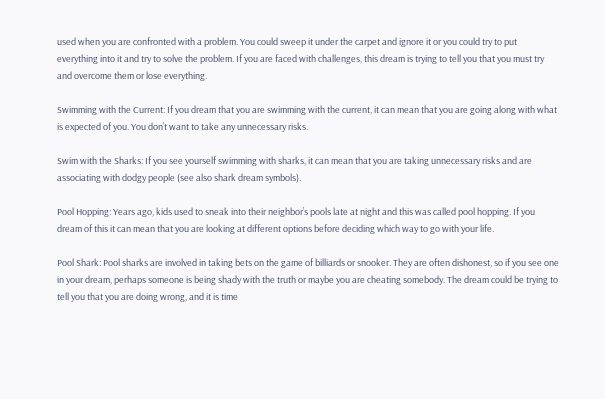used when you are confronted with a problem. You could sweep it under the carpet and ignore it or you could try to put everything into it and try to solve the problem. If you are faced with challenges, this dream is trying to tell you that you must try and overcome them or lose everything.

Swimming with the Current: If you dream that you are swimming with the current, it can mean that you are going along with what is expected of you. You don’t want to take any unnecessary risks.

Swim with the Sharks: If you see yourself swimming with sharks, it can mean that you are taking unnecessary risks and are associating with dodgy people (see also shark dream symbols).

Pool Hopping: Years ago, kids used to sneak into their neighbor’s pools late at night and this was called pool hopping. If you dream of this it can mean that you are looking at different options before deciding which way to go with your life.

Pool Shark: Pool sharks are involved in taking bets on the game of billiards or snooker. They are often dishonest, so if you see one in your dream, perhaps someone is being shady with the truth or maybe you are cheating somebody. The dream could be trying to tell you that you are doing wrong, and it is time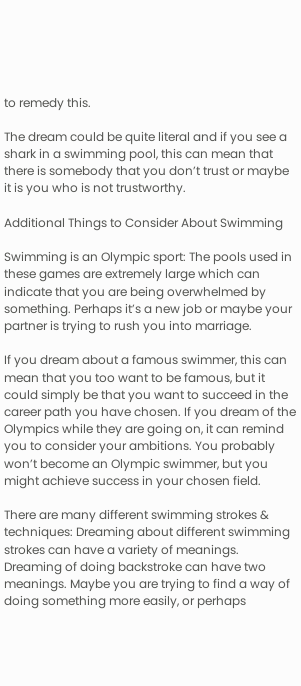to remedy this.

The dream could be quite literal and if you see a shark in a swimming pool, this can mean that there is somebody that you don’t trust or maybe it is you who is not trustworthy.

Additional Things to Consider About Swimming

Swimming is an Olympic sport: The pools used in these games are extremely large which can indicate that you are being overwhelmed by something. Perhaps it’s a new job or maybe your partner is trying to rush you into marriage.

If you dream about a famous swimmer, this can mean that you too want to be famous, but it could simply be that you want to succeed in the career path you have chosen. If you dream of the Olympics while they are going on, it can remind you to consider your ambitions. You probably won’t become an Olympic swimmer, but you might achieve success in your chosen field.

There are many different swimming strokes & techniques: Dreaming about different swimming strokes can have a variety of meanings. Dreaming of doing backstroke can have two meanings. Maybe you are trying to find a way of doing something more easily, or perhaps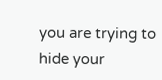you are trying to hide your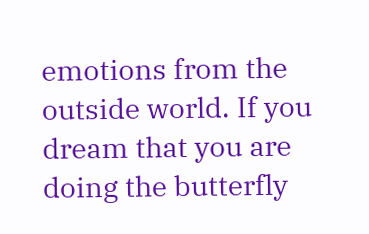emotions from the outside world. If you dream that you are doing the butterfly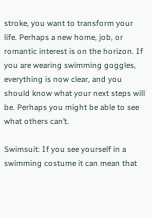stroke, you want to transform your life. Perhaps a new home, job, or romantic interest is on the horizon. If you are wearing swimming goggles, everything is now clear, and you should know what your next steps will be. Perhaps you might be able to see what others can’t.

Swimsuit: If you see yourself in a swimming costume it can mean that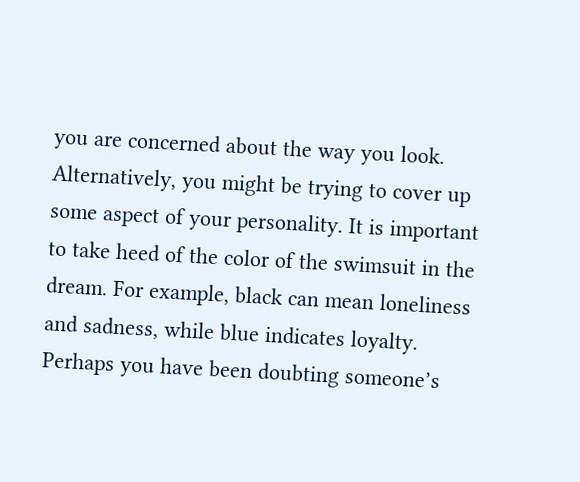you are concerned about the way you look. Alternatively, you might be trying to cover up some aspect of your personality. It is important to take heed of the color of the swimsuit in the dream. For example, black can mean loneliness and sadness, while blue indicates loyalty. Perhaps you have been doubting someone’s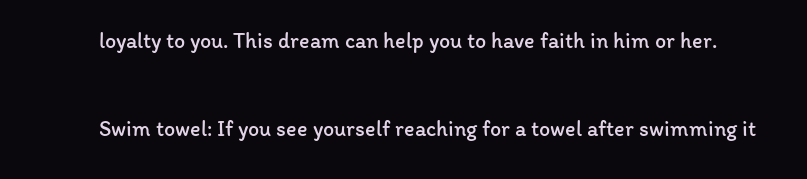loyalty to you. This dream can help you to have faith in him or her.

Swim towel: If you see yourself reaching for a towel after swimming it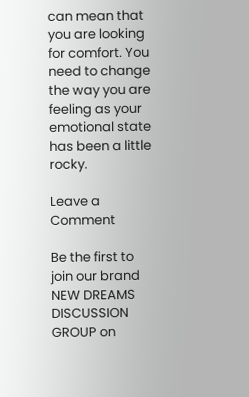can mean that you are looking for comfort. You need to change the way you are feeling as your emotional state has been a little rocky.

Leave a Comment

Be the first to join our brand NEW DREAMS DISCUSSION GROUP on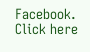Facebook. Click here